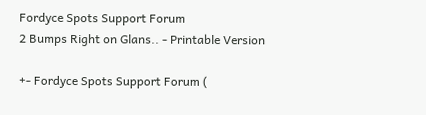Fordyce Spots Support Forum
2 Bumps Right on Glans.. - Printable Version

+- Fordyce Spots Support Forum (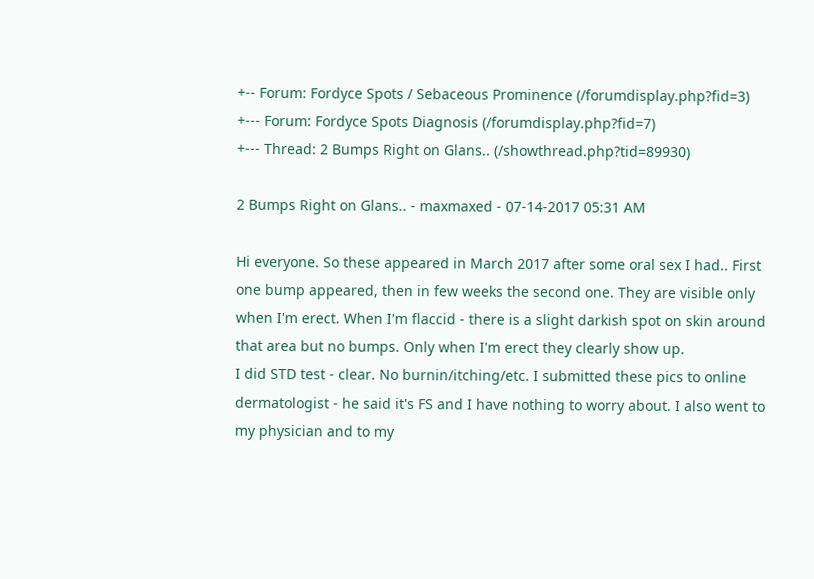+-- Forum: Fordyce Spots / Sebaceous Prominence (/forumdisplay.php?fid=3)
+--- Forum: Fordyce Spots Diagnosis (/forumdisplay.php?fid=7)
+--- Thread: 2 Bumps Right on Glans.. (/showthread.php?tid=89930)

2 Bumps Right on Glans.. - maxmaxed - 07-14-2017 05:31 AM

Hi everyone. So these appeared in March 2017 after some oral sex I had.. First one bump appeared, then in few weeks the second one. They are visible only when I'm erect. When I'm flaccid - there is a slight darkish spot on skin around that area but no bumps. Only when I'm erect they clearly show up.
I did STD test - clear. No burnin/itching/etc. I submitted these pics to online dermatologist - he said it's FS and I have nothing to worry about. I also went to my physician and to my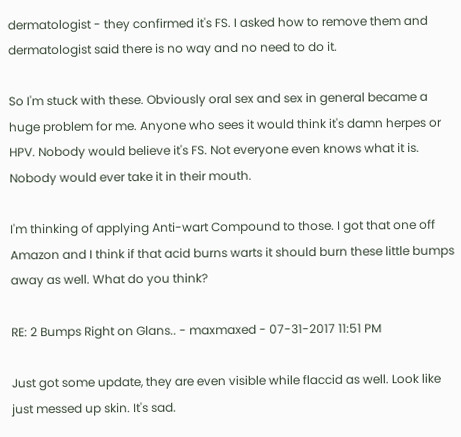dermatologist - they confirmed it's FS. I asked how to remove them and dermatologist said there is no way and no need to do it.

So I'm stuck with these. Obviously oral sex and sex in general became a huge problem for me. Anyone who sees it would think it's damn herpes or HPV. Nobody would believe it's FS. Not everyone even knows what it is. Nobody would ever take it in their mouth.

I'm thinking of applying Anti-wart Compound to those. I got that one off Amazon and I think if that acid burns warts it should burn these little bumps away as well. What do you think?

RE: 2 Bumps Right on Glans.. - maxmaxed - 07-31-2017 11:51 PM

Just got some update, they are even visible while flaccid as well. Look like just messed up skin. It's sad.